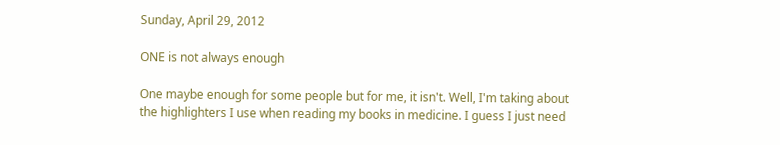Sunday, April 29, 2012

ONE is not always enough

One maybe enough for some people but for me, it isn't. Well, I'm taking about the highlighters I use when reading my books in medicine. I guess I just need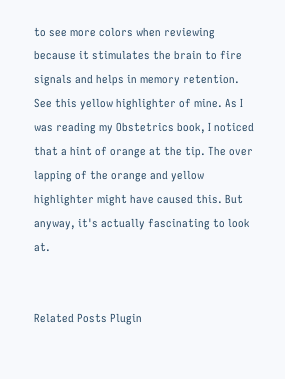to see more colors when reviewing because it stimulates the brain to fire signals and helps in memory retention. See this yellow highlighter of mine. As I was reading my Obstetrics book, I noticed that a hint of orange at the tip. The over lapping of the orange and yellow highlighter might have caused this. But anyway, it's actually fascinating to look at.


Related Posts Plugin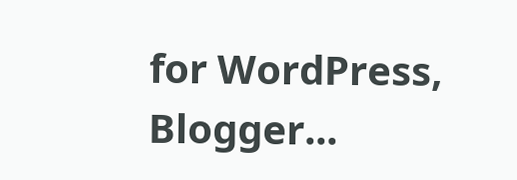for WordPress, Blogger...